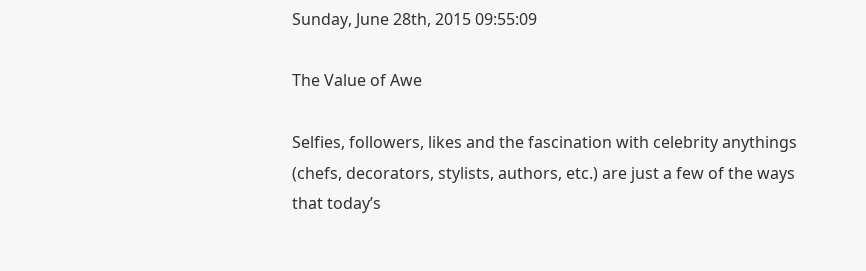Sunday, June 28th, 2015 09:55:09

The Value of Awe

Selfies, followers, likes and the fascination with celebrity anythings (chefs, decorators, stylists, authors, etc.) are just a few of the ways that today’s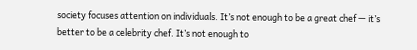society focuses attention on individuals. It’s not enough to be a great chef — it’s better to be a celebrity chef. It’s not enough to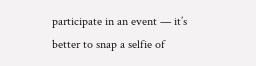participate in an event — it’s better to snap a selfie of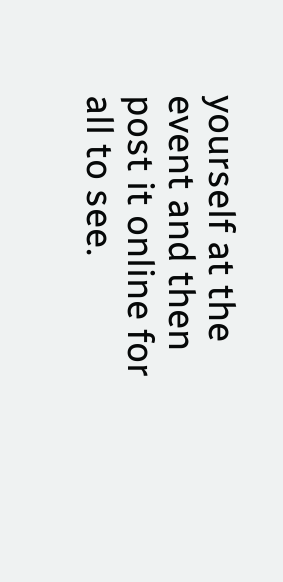yourself at the event and then post it online for all to see.